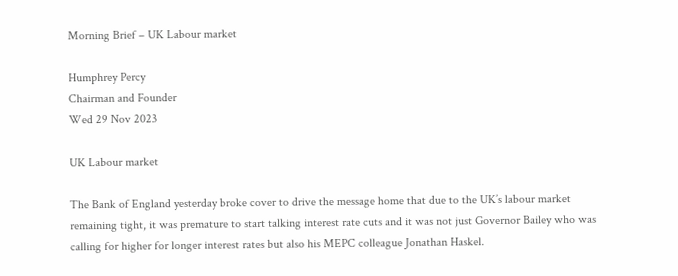Morning Brief – UK Labour market

Humphrey Percy
Chairman and Founder
Wed 29 Nov 2023

UK Labour market

The Bank of England yesterday broke cover to drive the message home that due to the UK’s labour market remaining tight, it was premature to start talking interest rate cuts and it was not just Governor Bailey who was calling for higher for longer interest rates but also his MEPC colleague Jonathan Haskel.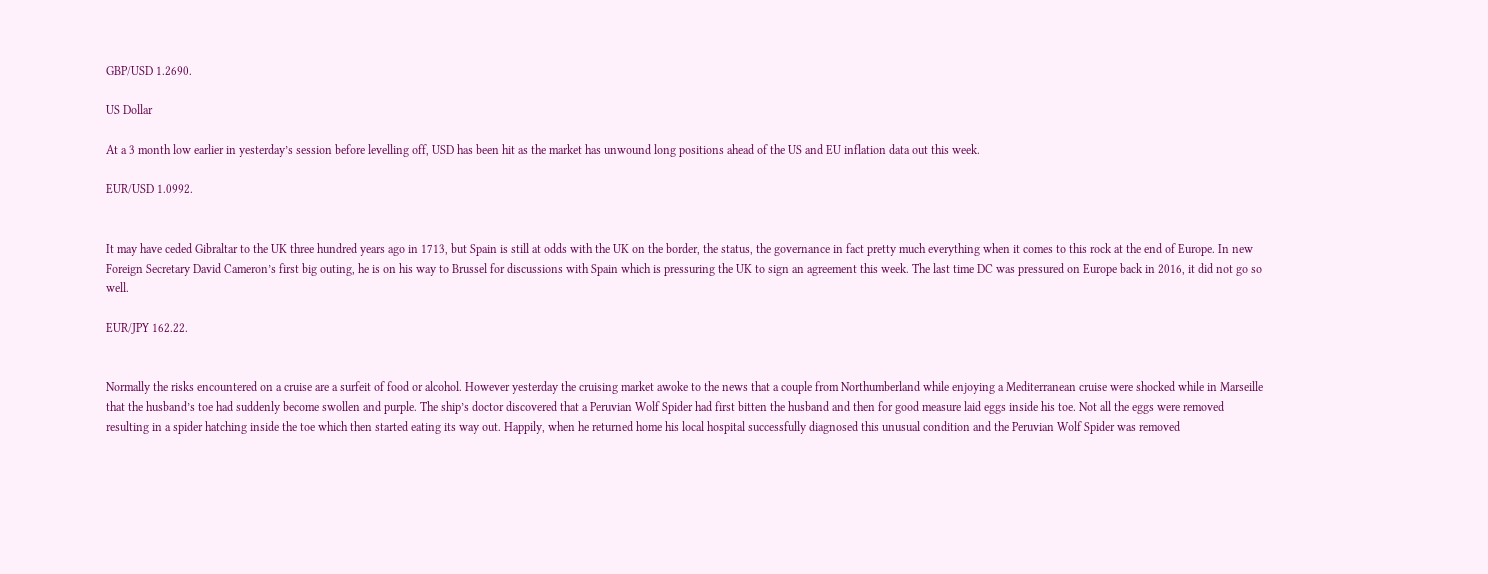GBP/USD 1.2690.

US Dollar

At a 3 month low earlier in yesterday’s session before levelling off, USD has been hit as the market has unwound long positions ahead of the US and EU inflation data out this week.

EUR/USD 1.0992.


It may have ceded Gibraltar to the UK three hundred years ago in 1713, but Spain is still at odds with the UK on the border, the status, the governance in fact pretty much everything when it comes to this rock at the end of Europe. In new Foreign Secretary David Cameron’s first big outing, he is on his way to Brussel for discussions with Spain which is pressuring the UK to sign an agreement this week. The last time DC was pressured on Europe back in 2016, it did not go so well.

EUR/JPY 162.22.


Normally the risks encountered on a cruise are a surfeit of food or alcohol. However yesterday the cruising market awoke to the news that a couple from Northumberland while enjoying a Mediterranean cruise were shocked while in Marseille that the husband’s toe had suddenly become swollen and purple. The ship’s doctor discovered that a Peruvian Wolf Spider had first bitten the husband and then for good measure laid eggs inside his toe. Not all the eggs were removed resulting in a spider hatching inside the toe which then started eating its way out. Happily, when he returned home his local hospital successfully diagnosed this unusual condition and the Peruvian Wolf Spider was removed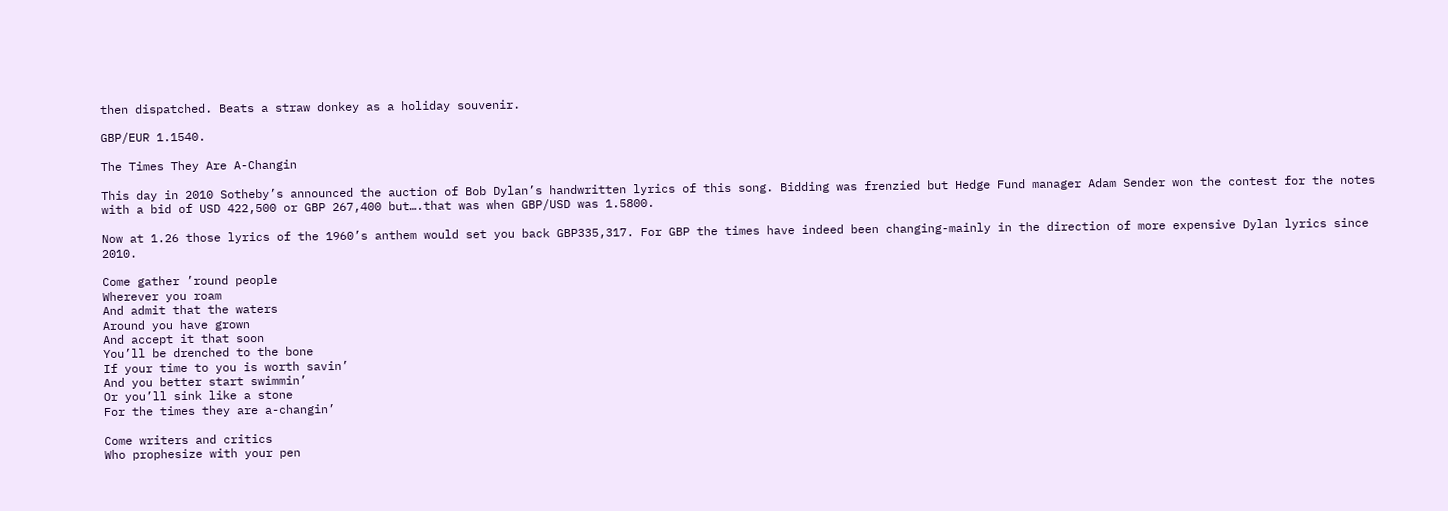then dispatched. Beats a straw donkey as a holiday souvenir.

GBP/EUR 1.1540.

The Times They Are A-Changin

This day in 2010 Sotheby’s announced the auction of Bob Dylan’s handwritten lyrics of this song. Bidding was frenzied but Hedge Fund manager Adam Sender won the contest for the notes with a bid of USD 422,500 or GBP 267,400 but….that was when GBP/USD was 1.5800.

Now at 1.26 those lyrics of the 1960’s anthem would set you back GBP335,317. For GBP the times have indeed been changing-mainly in the direction of more expensive Dylan lyrics since 2010.

Come gather ’round people
Wherever you roam
And admit that the waters
Around you have grown
And accept it that soon
You’ll be drenched to the bone
If your time to you is worth savin’
And you better start swimmin’
Or you’ll sink like a stone
For the times they are a-changin’

Come writers and critics
Who prophesize with your pen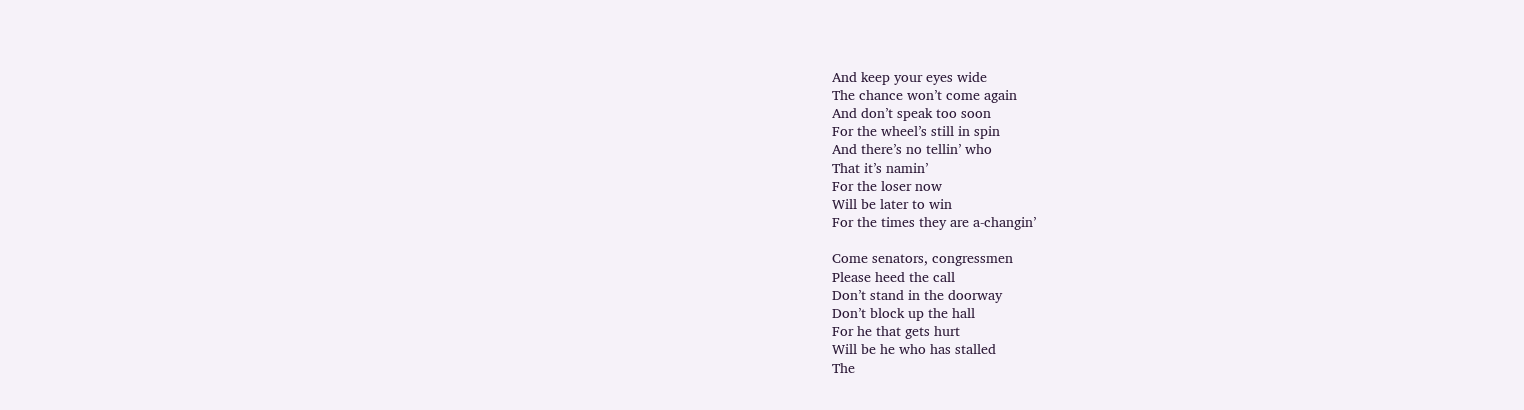And keep your eyes wide
The chance won’t come again
And don’t speak too soon
For the wheel’s still in spin
And there’s no tellin’ who
That it’s namin’
For the loser now
Will be later to win
For the times they are a-changin’

Come senators, congressmen
Please heed the call
Don’t stand in the doorway
Don’t block up the hall
For he that gets hurt
Will be he who has stalled
The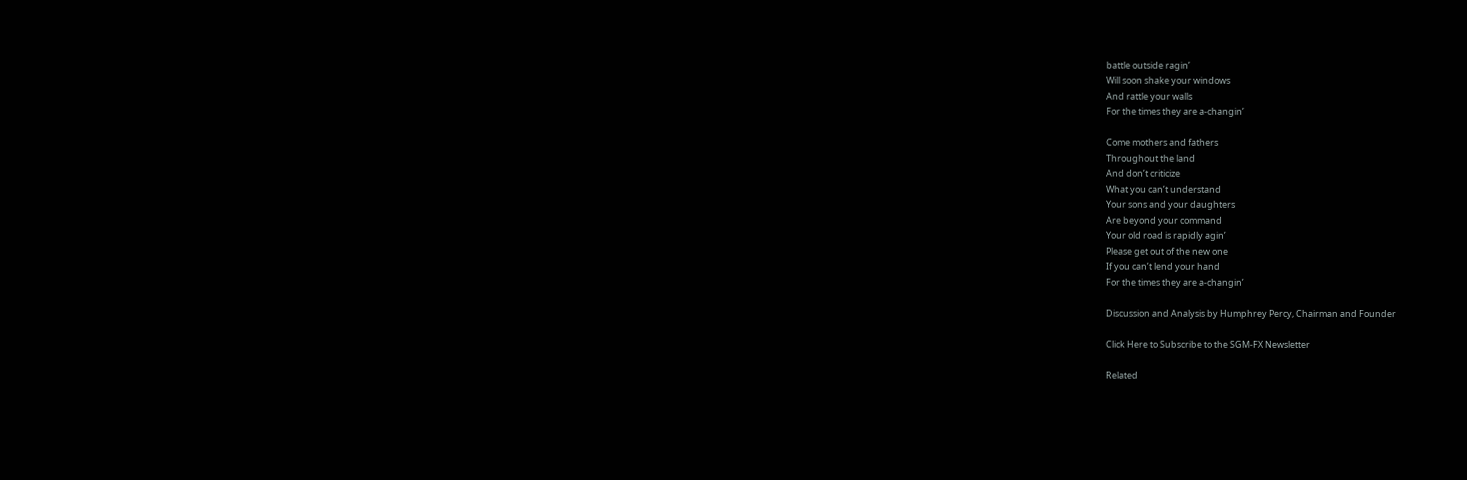battle outside ragin’
Will soon shake your windows
And rattle your walls
For the times they are a-changin’

Come mothers and fathers
Throughout the land
And don’t criticize
What you can’t understand
Your sons and your daughters
Are beyond your command
Your old road is rapidly agin’
Please get out of the new one
If you can’t lend your hand
For the times they are a-changin’

Discussion and Analysis by Humphrey Percy, Chairman and Founder

Click Here to Subscribe to the SGM-FX Newsletter

Related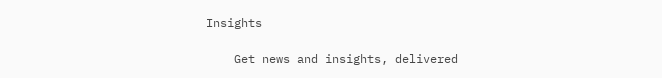Insights

    Get news and insights, delivered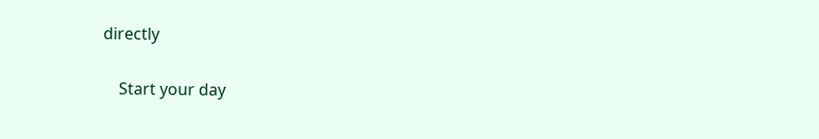directly

    Start your day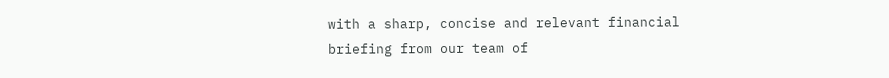with a sharp, concise and relevant financial briefing from our team of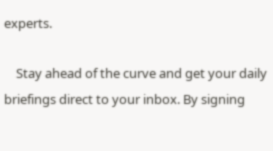experts.

    Stay ahead of the curve and get your daily briefings direct to your inbox. By signing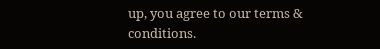up, you agree to our terms & conditions.